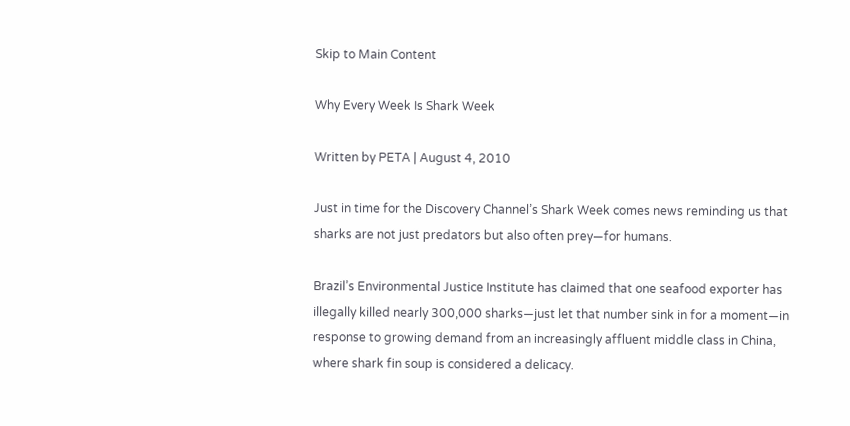Skip to Main Content

Why Every Week Is Shark Week

Written by PETA | August 4, 2010

Just in time for the Discovery Channel’s Shark Week comes news reminding us that sharks are not just predators but also often prey—for humans.

Brazil’s Environmental Justice Institute has claimed that one seafood exporter has illegally killed nearly 300,000 sharks—just let that number sink in for a moment—in response to growing demand from an increasingly affluent middle class in China, where shark fin soup is considered a delicacy.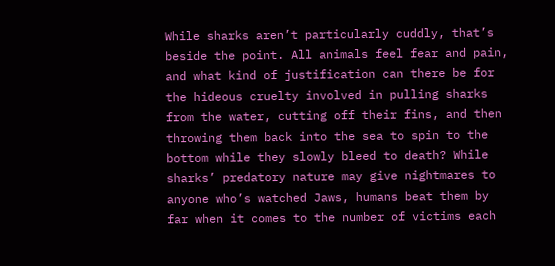While sharks aren’t particularly cuddly, that’s beside the point. All animals feel fear and pain, and what kind of justification can there be for the hideous cruelty involved in pulling sharks from the water, cutting off their fins, and then throwing them back into the sea to spin to the bottom while they slowly bleed to death? While sharks’ predatory nature may give nightmares to anyone who’s watched Jaws, humans beat them by far when it comes to the number of victims each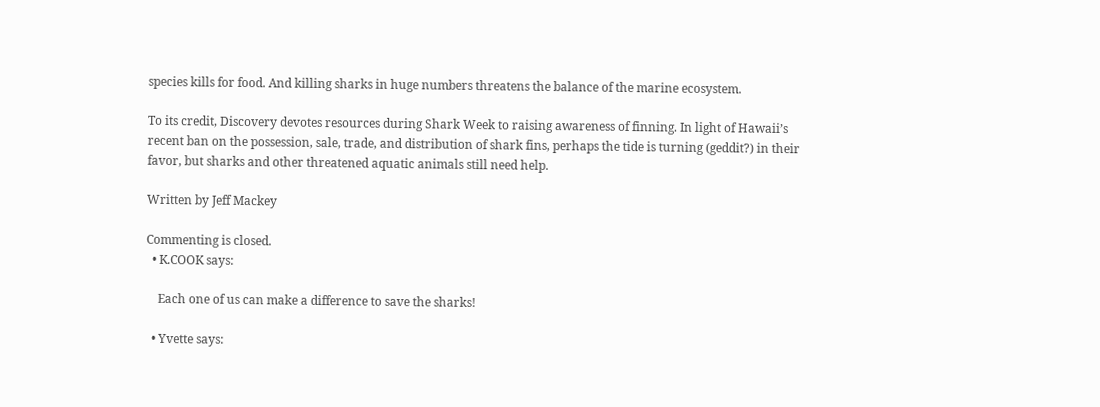species kills for food. And killing sharks in huge numbers threatens the balance of the marine ecosystem.

To its credit, Discovery devotes resources during Shark Week to raising awareness of finning. In light of Hawaii’s recent ban on the possession, sale, trade, and distribution of shark fins, perhaps the tide is turning (geddit?) in their favor, but sharks and other threatened aquatic animals still need help.

Written by Jeff Mackey

Commenting is closed.
  • K.COOK says:

    Each one of us can make a difference to save the sharks!

  • Yvette says: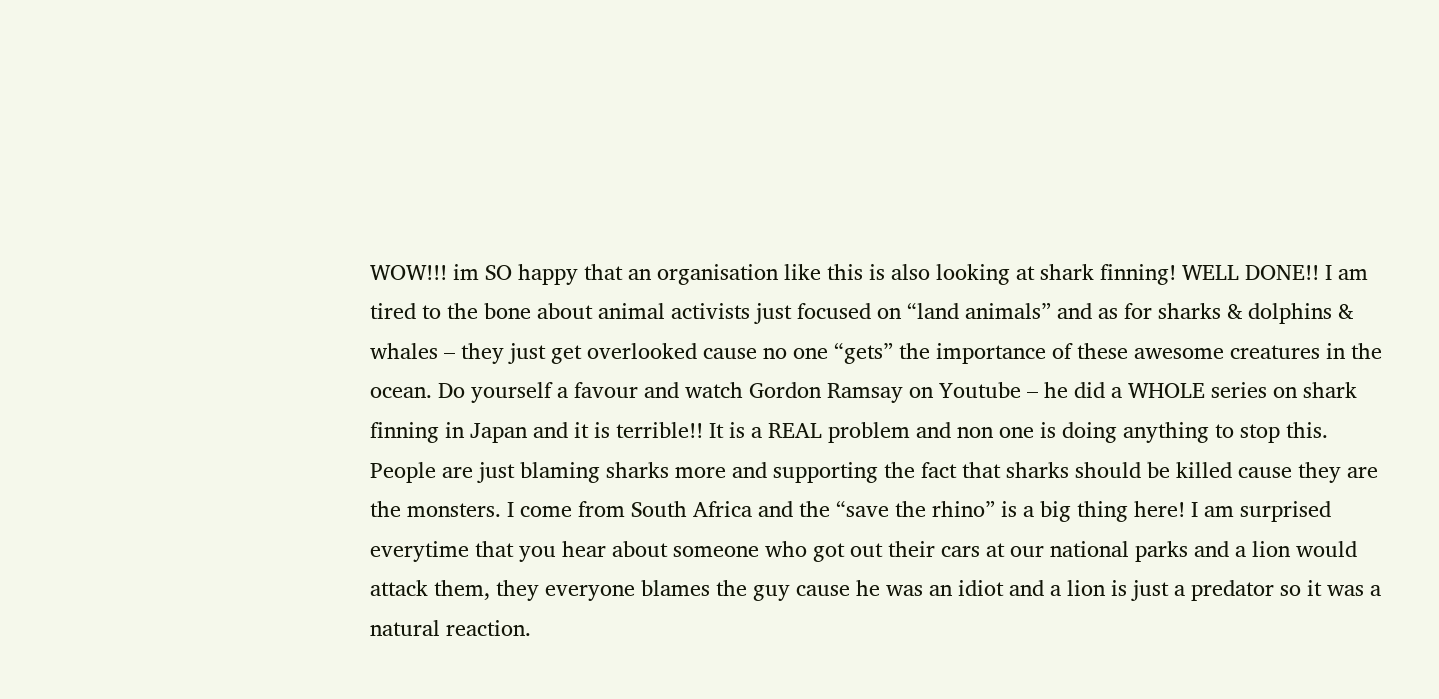WOW!!! im SO happy that an organisation like this is also looking at shark finning! WELL DONE!! I am tired to the bone about animal activists just focused on “land animals” and as for sharks & dolphins & whales – they just get overlooked cause no one “gets” the importance of these awesome creatures in the ocean. Do yourself a favour and watch Gordon Ramsay on Youtube – he did a WHOLE series on shark finning in Japan and it is terrible!! It is a REAL problem and non one is doing anything to stop this. People are just blaming sharks more and supporting the fact that sharks should be killed cause they are the monsters. I come from South Africa and the “save the rhino” is a big thing here! I am surprised everytime that you hear about someone who got out their cars at our national parks and a lion would attack them, they everyone blames the guy cause he was an idiot and a lion is just a predator so it was a natural reaction.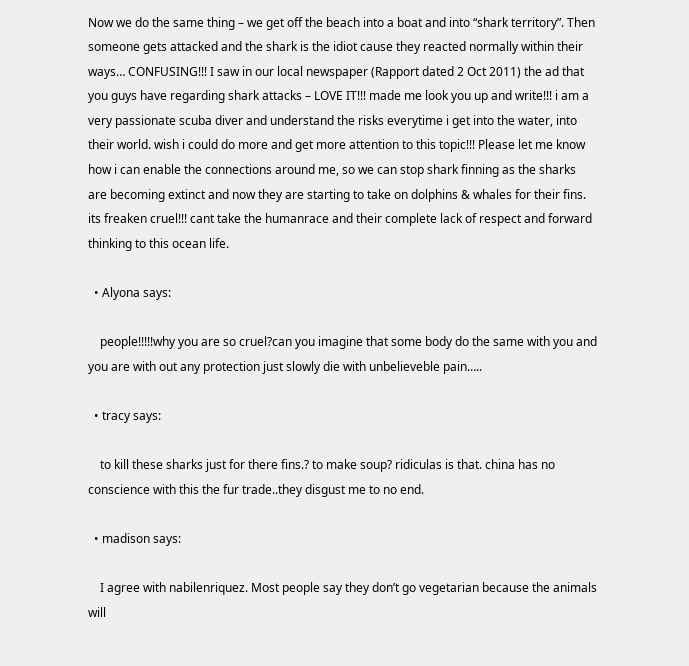Now we do the same thing – we get off the beach into a boat and into “shark territory”. Then someone gets attacked and the shark is the idiot cause they reacted normally within their ways… CONFUSING!!! I saw in our local newspaper (Rapport dated 2 Oct 2011) the ad that you guys have regarding shark attacks – LOVE IT!!! made me look you up and write!!! i am a very passionate scuba diver and understand the risks everytime i get into the water, into their world. wish i could do more and get more attention to this topic!!! Please let me know how i can enable the connections around me, so we can stop shark finning as the sharks are becoming extinct and now they are starting to take on dolphins & whales for their fins. its freaken cruel!!! cant take the humanrace and their complete lack of respect and forward thinking to this ocean life.

  • Alyona says:

    people!!!!!why you are so cruel?can you imagine that some body do the same with you and you are with out any protection just slowly die with unbelieveble pain…..

  • tracy says:

    to kill these sharks just for there fins.? to make soup? ridiculas is that. china has no conscience with this the fur trade..they disgust me to no end.

  • madison says:

    I agree with nabilenriquez. Most people say they don’t go vegetarian because the animals will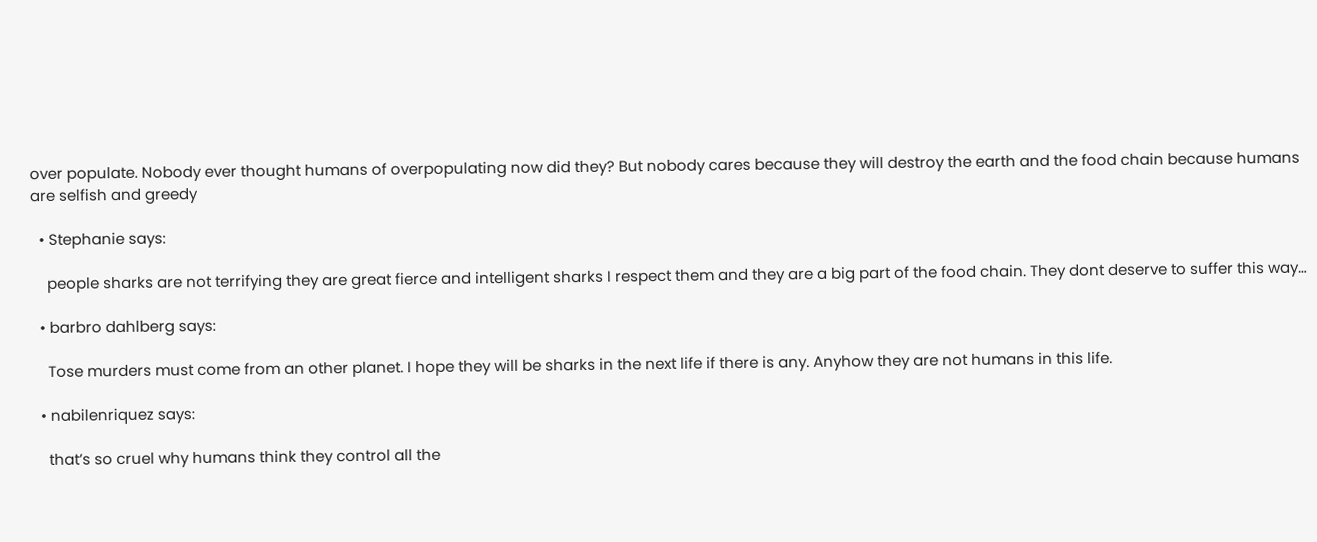over populate. Nobody ever thought humans of overpopulating now did they? But nobody cares because they will destroy the earth and the food chain because humans are selfish and greedy

  • Stephanie says:

    people sharks are not terrifying they are great fierce and intelligent sharks I respect them and they are a big part of the food chain. They dont deserve to suffer this way…

  • barbro dahlberg says:

    Tose murders must come from an other planet. I hope they will be sharks in the next life if there is any. Anyhow they are not humans in this life.

  • nabilenriquez says:

    that’s so cruel why humans think they control all the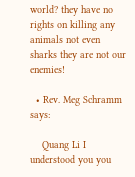world? they have no rights on killing any animals not even sharks they are not our enemies!

  • Rev. Meg Schramm says:

    Quang Li I understood you you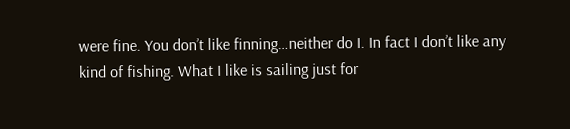were fine. You don’t like finning…neither do I. In fact I don’t like any kind of fishing. What I like is sailing just for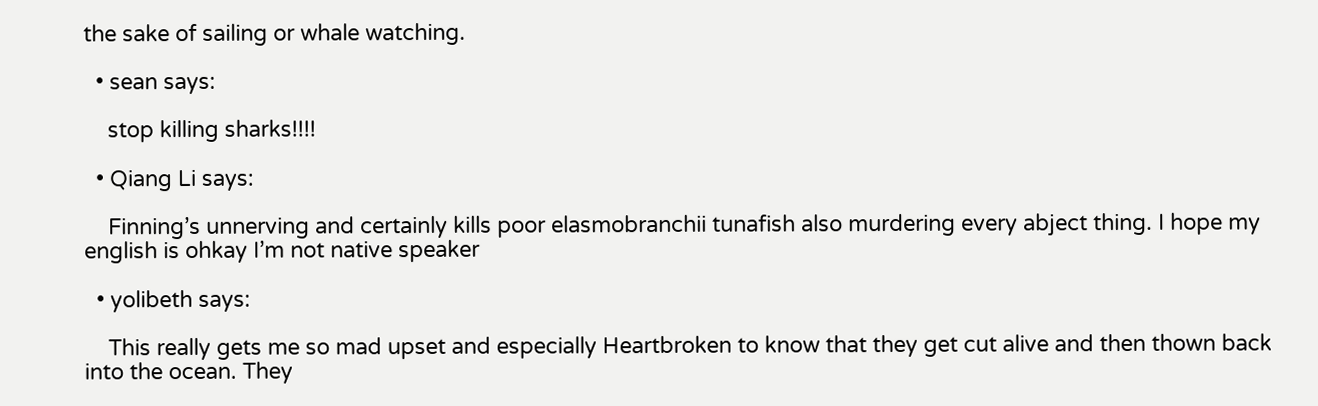the sake of sailing or whale watching.

  • sean says:

    stop killing sharks!!!!

  • Qiang Li says:

    Finning’s unnerving and certainly kills poor elasmobranchii tunafish also murdering every abject thing. I hope my english is ohkay I’m not native speaker

  • yolibeth says:

    This really gets me so mad upset and especially Heartbroken to know that they get cut alive and then thown back into the ocean. They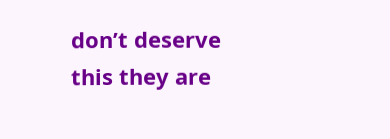don’t deserve this they are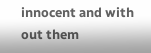innocent and with out them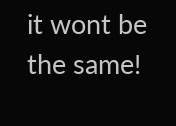it wont be the same!